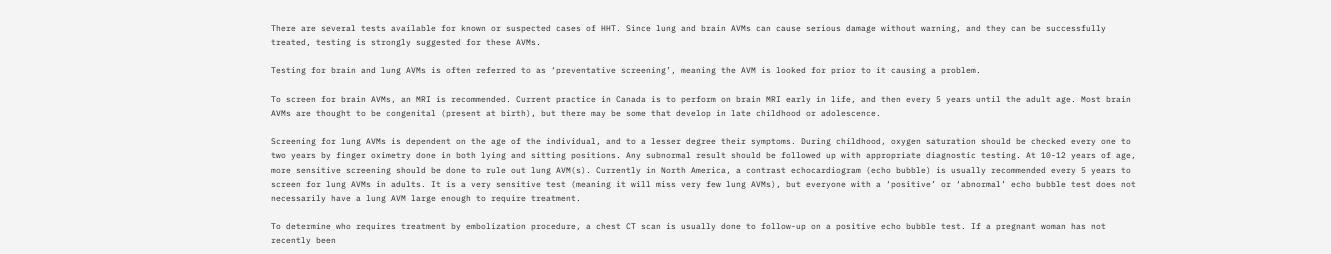There are several tests available for known or suspected cases of HHT. Since lung and brain AVMs can cause serious damage without warning, and they can be successfully treated, testing is strongly suggested for these AVMs.

Testing for brain and lung AVMs is often referred to as ‘preventative screening’, meaning the AVM is looked for prior to it causing a problem.

To screen for brain AVMs, an MRI is recommended. Current practice in Canada is to perform on brain MRI early in life, and then every 5 years until the adult age. Most brain AVMs are thought to be congenital (present at birth), but there may be some that develop in late childhood or adolescence.

Screening for lung AVMs is dependent on the age of the individual, and to a lesser degree their symptoms. During childhood, oxygen saturation should be checked every one to two years by finger oximetry done in both lying and sitting positions. Any subnormal result should be followed up with appropriate diagnostic testing. At 10-12 years of age, more sensitive screening should be done to rule out lung AVM(s). Currently in North America, a contrast echocardiogram (echo bubble) is usually recommended every 5 years to screen for lung AVMs in adults. It is a very sensitive test (meaning it will miss very few lung AVMs), but everyone with a ‘positive’ or ‘abnormal’ echo bubble test does not necessarily have a lung AVM large enough to require treatment.

To determine who requires treatment by embolization procedure, a chest CT scan is usually done to follow-up on a positive echo bubble test. If a pregnant woman has not recently been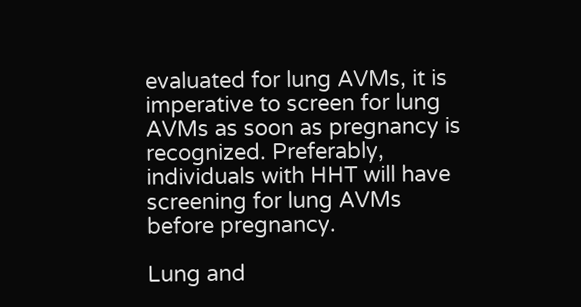evaluated for lung AVMs, it is imperative to screen for lung AVMs as soon as pregnancy is recognized. Preferably, individuals with HHT will have screening for lung AVMs before pregnancy.

Lung and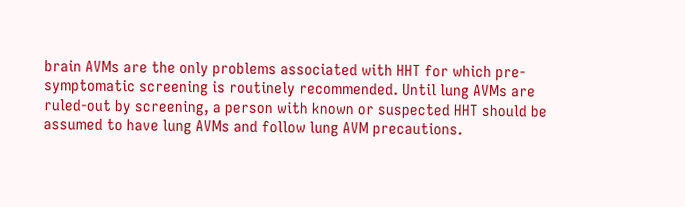brain AVMs are the only problems associated with HHT for which pre-symptomatic screening is routinely recommended. Until lung AVMs are ruled-out by screening, a person with known or suspected HHT should be assumed to have lung AVMs and follow lung AVM precautions.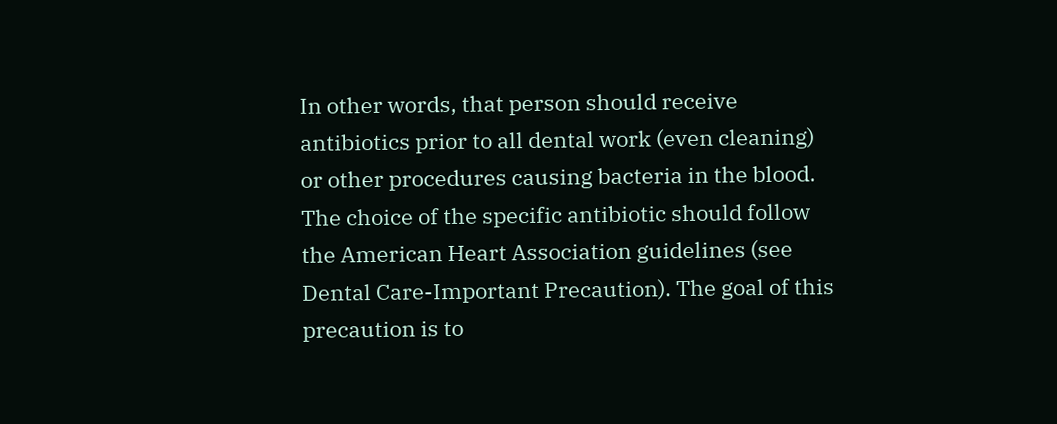In other words, that person should receive antibiotics prior to all dental work (even cleaning) or other procedures causing bacteria in the blood. The choice of the specific antibiotic should follow the American Heart Association guidelines (see Dental Care-Important Precaution). The goal of this precaution is to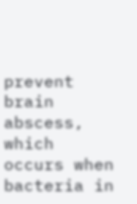prevent brain abscess, which occurs when bacteria in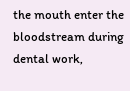the mouth enter the bloodstream during dental work,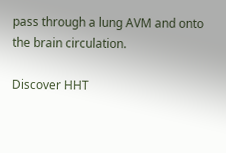pass through a lung AVM and onto the brain circulation.

Discover HHT